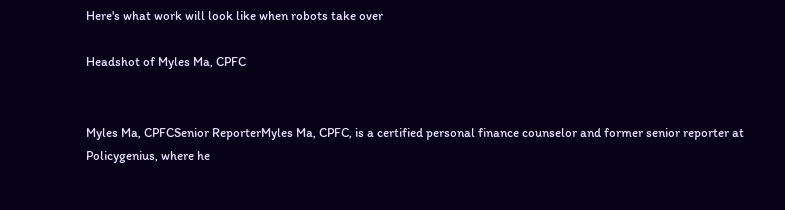Here's what work will look like when robots take over

Headshot of Myles Ma, CPFC


Myles Ma, CPFCSenior ReporterMyles Ma, CPFC, is a certified personal finance counselor and former senior reporter at Policygenius, where he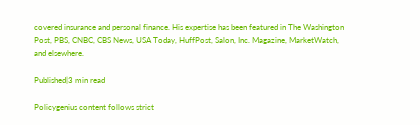covered insurance and personal finance. His expertise has been featured in The Washington Post, PBS, CNBC, CBS News, USA Today, HuffPost, Salon, Inc. Magazine, MarketWatch, and elsewhere.

Published|3 min read

Policygenius content follows strict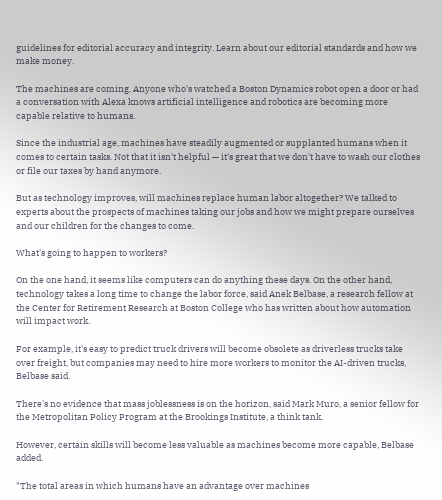guidelines for editorial accuracy and integrity. Learn about our editorial standards and how we make money.

The machines are coming. Anyone who's watched a Boston Dynamics robot open a door or had a conversation with Alexa knows artificial intelligence and robotics are becoming more capable relative to humans.

Since the industrial age, machines have steadily augmented or supplanted humans when it comes to certain tasks. Not that it isn't helpful — it's great that we don't have to wash our clothes or file our taxes by hand anymore.

But as technology improves, will machines replace human labor altogether? We talked to experts about the prospects of machines taking our jobs and how we might prepare ourselves and our children for the changes to come.

What's going to happen to workers?

On the one hand, it seems like computers can do anything these days. On the other hand, technology takes a long time to change the labor force, said Anek Belbase, a research fellow at the Center for Retirement Research at Boston College who has written about how automation will impact work.

For example, it's easy to predict truck drivers will become obsolete as driverless trucks take over freight, but companies may need to hire more workers to monitor the AI-driven trucks, Belbase said.

There's no evidence that mass joblessness is on the horizon, said Mark Muro, a senior fellow for the Metropolitan Policy Program at the Brookings Institute, a think tank.

However, certain skills will become less valuable as machines become more capable, Belbase added.

"The total areas in which humans have an advantage over machines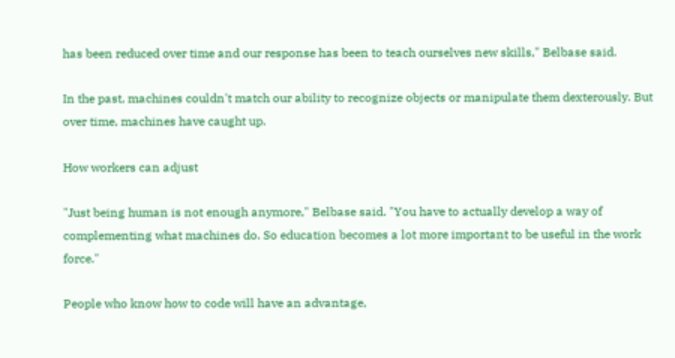has been reduced over time and our response has been to teach ourselves new skills," Belbase said.

In the past, machines couldn't match our ability to recognize objects or manipulate them dexterously. But over time, machines have caught up.

How workers can adjust

"Just being human is not enough anymore," Belbase said. "You have to actually develop a way of complementing what machines do. So education becomes a lot more important to be useful in the work force."

People who know how to code will have an advantage,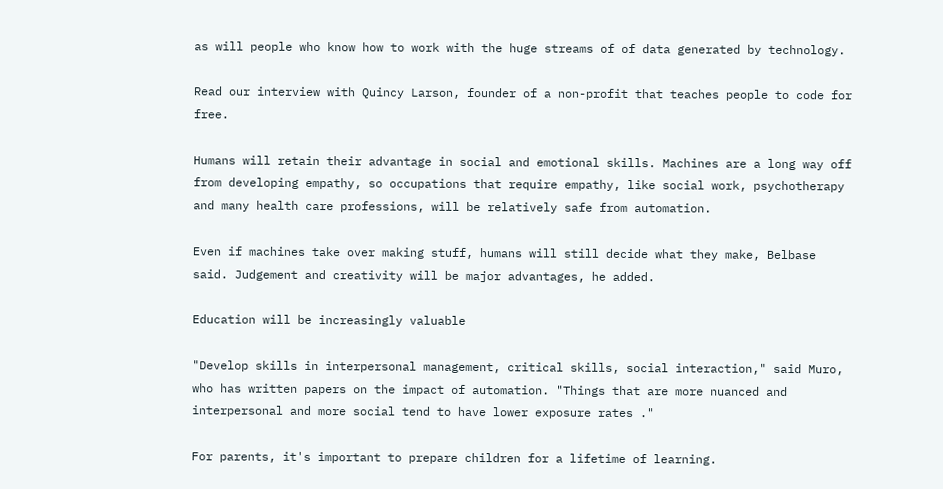as will people who know how to work with the huge streams of of data generated by technology.

Read our interview with Quincy Larson, founder of a non-profit that teaches people to code for free.

Humans will retain their advantage in social and emotional skills. Machines are a long way off from developing empathy, so occupations that require empathy, like social work, psychotherapy and many health care professions, will be relatively safe from automation.

Even if machines take over making stuff, humans will still decide what they make, Belbase said. Judgement and creativity will be major advantages, he added.

Education will be increasingly valuable

"Develop skills in interpersonal management, critical skills, social interaction," said Muro, who has written papers on the impact of automation. "Things that are more nuanced and interpersonal and more social tend to have lower exposure rates ."

For parents, it's important to prepare children for a lifetime of learning.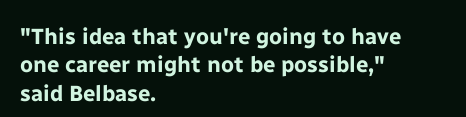"This idea that you're going to have one career might not be possible," said Belbase.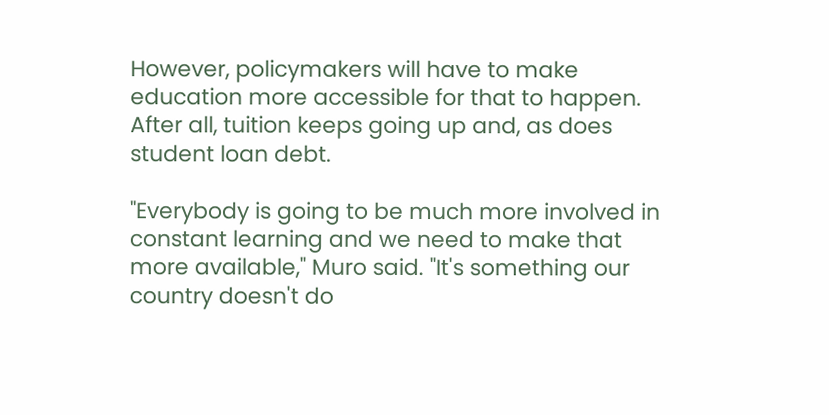However, policymakers will have to make education more accessible for that to happen. After all, tuition keeps going up and, as does student loan debt.

"Everybody is going to be much more involved in constant learning and we need to make that more available," Muro said. "It's something our country doesn't do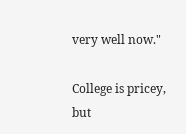very well now."

College is pricey, but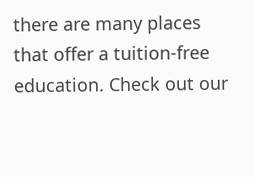there are many places that offer a tuition-free education. Check out our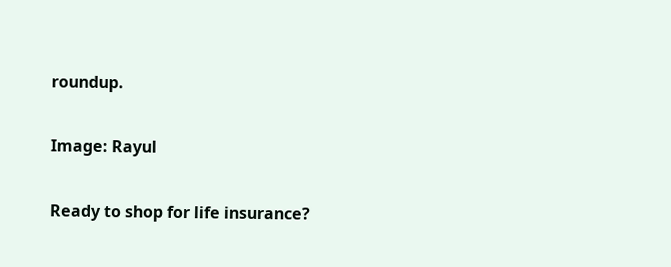roundup.

Image: Rayul

Ready to shop for life insurance?